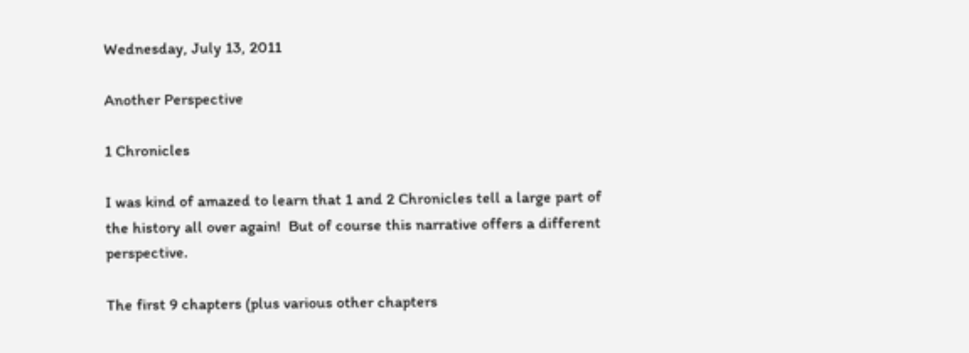Wednesday, July 13, 2011

Another Perspective

1 Chronicles

I was kind of amazed to learn that 1 and 2 Chronicles tell a large part of the history all over again!  But of course this narrative offers a different perspective.

The first 9 chapters (plus various other chapters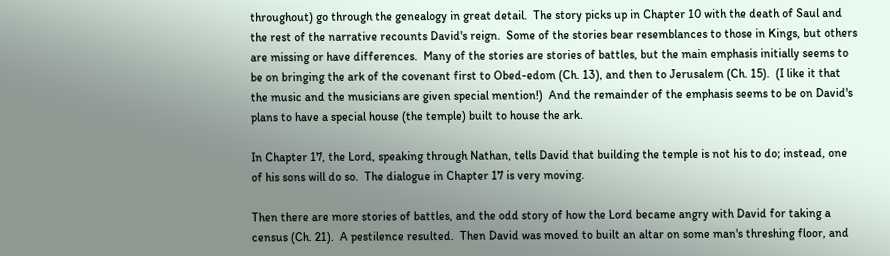throughout) go through the genealogy in great detail.  The story picks up in Chapter 10 with the death of Saul and the rest of the narrative recounts David's reign.  Some of the stories bear resemblances to those in Kings, but others are missing or have differences.  Many of the stories are stories of battles, but the main emphasis initially seems to be on bringing the ark of the covenant first to Obed-edom (Ch. 13), and then to Jerusalem (Ch. 15).  (I like it that the music and the musicians are given special mention!)  And the remainder of the emphasis seems to be on David's plans to have a special house (the temple) built to house the ark.

In Chapter 17, the Lord, speaking through Nathan, tells David that building the temple is not his to do; instead, one of his sons will do so.  The dialogue in Chapter 17 is very moving.

Then there are more stories of battles, and the odd story of how the Lord became angry with David for taking a census (Ch. 21).  A pestilence resulted.  Then David was moved to built an altar on some man's threshing floor, and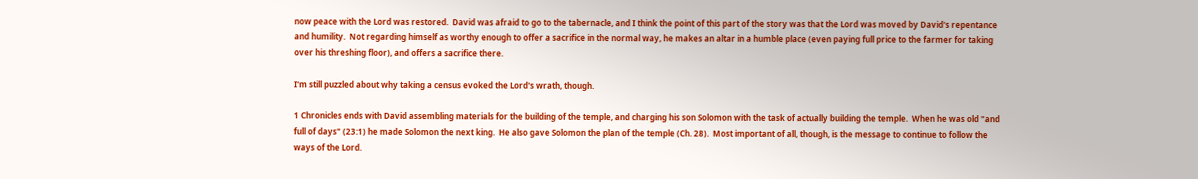now peace with the Lord was restored.  David was afraid to go to the tabernacle, and I think the point of this part of the story was that the Lord was moved by David's repentance and humility.  Not regarding himself as worthy enough to offer a sacrifice in the normal way, he makes an altar in a humble place (even paying full price to the farmer for taking over his threshing floor), and offers a sacrifice there.

I'm still puzzled about why taking a census evoked the Lord's wrath, though.

1 Chronicles ends with David assembling materials for the building of the temple, and charging his son Solomon with the task of actually building the temple.  When he was old "and full of days" (23:1) he made Solomon the next king.  He also gave Solomon the plan of the temple (Ch. 28).  Most important of all, though, is the message to continue to follow the ways of the Lord.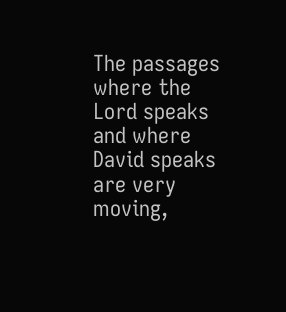The passages where the Lord speaks and where David speaks are very moving,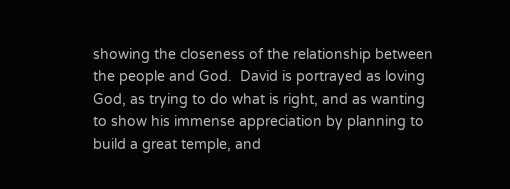showing the closeness of the relationship between the people and God.  David is portrayed as loving God, as trying to do what is right, and as wanting to show his immense appreciation by planning to build a great temple, and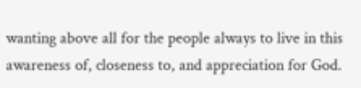wanting above all for the people always to live in this awareness of, closeness to, and appreciation for God.